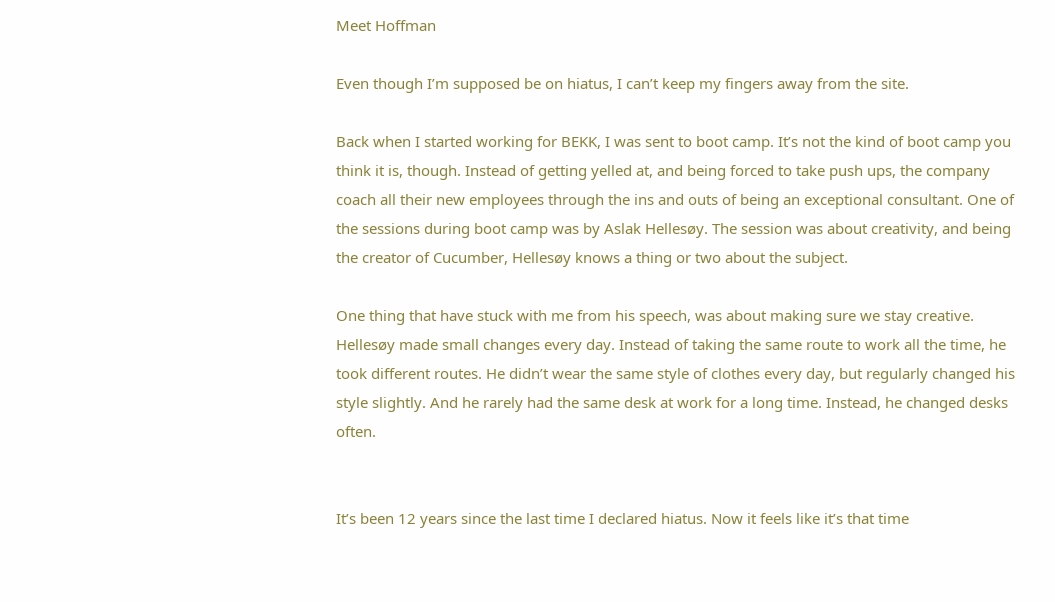Meet Hoffman

Even though I’m supposed be on hiatus, I can’t keep my fingers away from the site.

Back when I started working for BEKK, I was sent to boot camp. It’s not the kind of boot camp you think it is, though. Instead of getting yelled at, and being forced to take push ups, the company coach all their new employees through the ins and outs of being an exceptional consultant. One of the sessions during boot camp was by Aslak Hellesøy. The session was about creativity, and being the creator of Cucumber, Hellesøy knows a thing or two about the subject.

One thing that have stuck with me from his speech, was about making sure we stay creative. Hellesøy made small changes every day. Instead of taking the same route to work all the time, he took different routes. He didn’t wear the same style of clothes every day, but regularly changed his style slightly. And he rarely had the same desk at work for a long time. Instead, he changed desks often.


It’s been 12 years since the last time I declared hiatus. Now it feels like it’s that time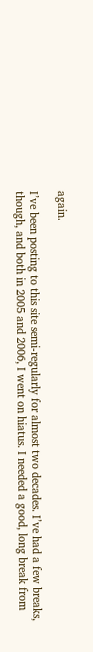again.

I’ve been posting to this site semi-regularly for almost two decades. I’ve had a few breaks, though, and both in 2005 and 2006, I went on hiatus. I needed a good, long break from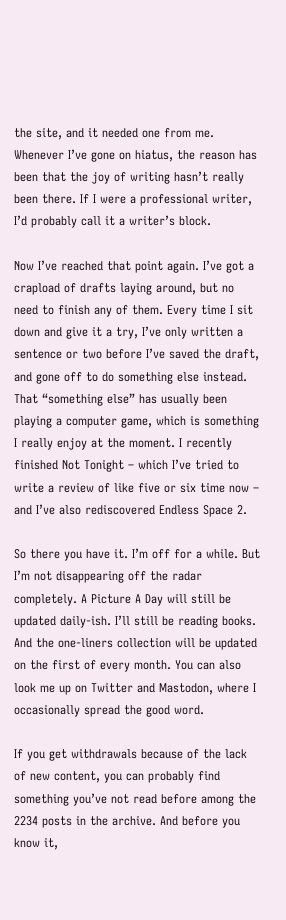the site, and it needed one from me. Whenever I’ve gone on hiatus, the reason has been that the joy of writing hasn’t really been there. If I were a professional writer, I’d probably call it a writer’s block.

Now I’ve reached that point again. I’ve got a crapload of drafts laying around, but no need to finish any of them. Every time I sit down and give it a try, I’ve only written a sentence or two before I’ve saved the draft, and gone off to do something else instead. That “something else” has usually been playing a computer game, which is something I really enjoy at the moment. I recently finished Not Tonight – which I’ve tried to write a review of like five or six time now – and I’ve also rediscovered Endless Space 2.

So there you have it. I’m off for a while. But I’m not disappearing off the radar completely. A Picture A Day will still be updated daily-ish. I’ll still be reading books. And the one-liners collection will be updated on the first of every month. You can also look me up on Twitter and Mastodon, where I occasionally spread the good word.

If you get withdrawals because of the lack of new content, you can probably find something you’ve not read before among the 2234 posts in the archive. And before you know it,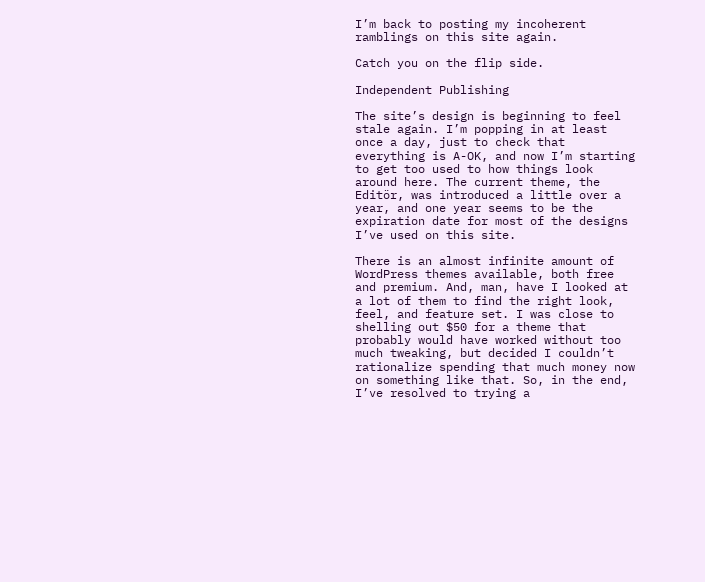I’m back to posting my incoherent ramblings on this site again.

Catch you on the flip side.

Independent Publishing

The site’s design is beginning to feel stale again. I’m popping in at least once a day, just to check that everything is A-OK, and now I’m starting to get too used to how things look around here. The current theme, the Editör, was introduced a little over a year, and one year seems to be the expiration date for most of the designs I’ve used on this site.

There is an almost infinite amount of WordPress themes available, both free and premium. And, man, have I looked at a lot of them to find the right look, feel, and feature set. I was close to shelling out $50 for a theme that probably would have worked without too much tweaking, but decided I couldn’t rationalize spending that much money now on something like that. So, in the end, I’ve resolved to trying a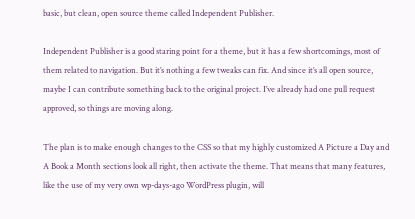basic, but clean, open source theme called Independent Publisher.

Independent Publisher is a good staring point for a theme, but it has a few shortcomings, most of them related to navigation. But it’s nothing a few tweaks can fix. And since it’s all open source, maybe I can contribute something back to the original project. I’ve already had one pull request approved, so things are moving along.

The plan is to make enough changes to the CSS so that my highly customized A Picture a Day and A Book a Month sections look all right, then activate the theme. That means that many features, like the use of my very own wp-days-ago WordPress plugin, will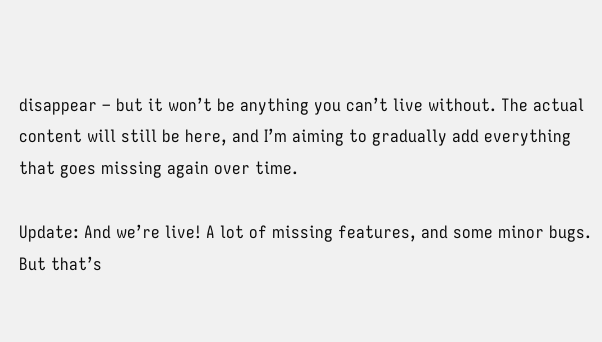disappear – but it won’t be anything you can’t live without. The actual content will still be here, and I’m aiming to gradually add everything that goes missing again over time.

Update: And we’re live! A lot of missing features, and some minor bugs. But that’s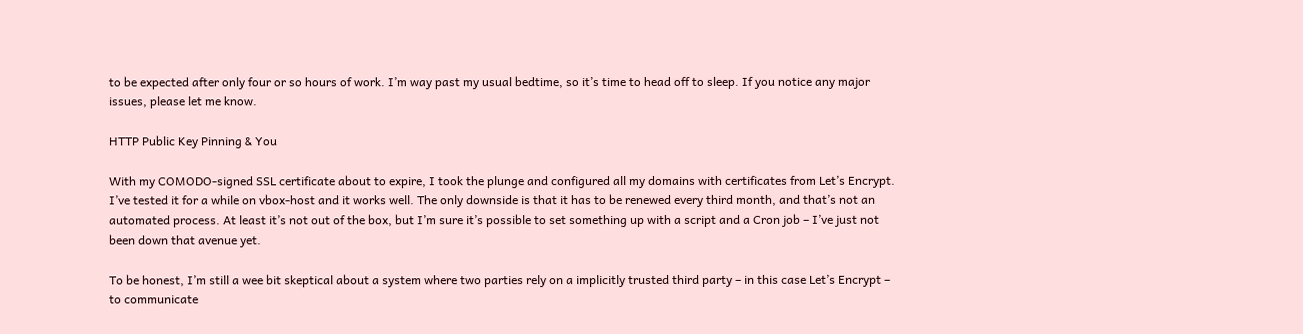to be expected after only four or so hours of work. I’m way past my usual bedtime, so it’s time to head off to sleep. If you notice any major issues, please let me know.

HTTP Public Key Pinning & You

With my COMODO-signed SSL certificate about to expire, I took the plunge and configured all my domains with certificates from Let’s Encrypt. I’ve tested it for a while on vbox-host and it works well. The only downside is that it has to be renewed every third month, and that’s not an automated process. At least it’s not out of the box, but I’m sure it’s possible to set something up with a script and a Cron job – I’ve just not been down that avenue yet.

To be honest, I’m still a wee bit skeptical about a system where two parties rely on a implicitly trusted third party – in this case Let’s Encrypt – to communicate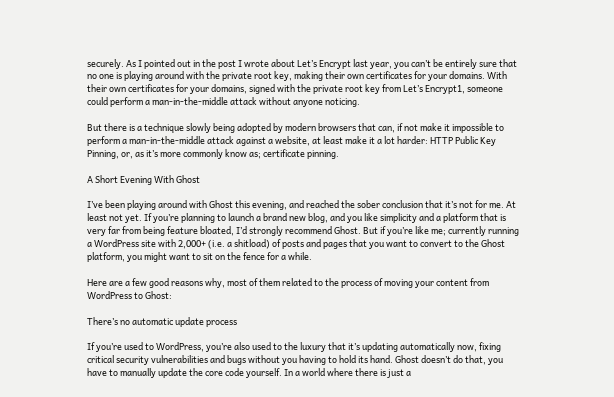securely. As I pointed out in the post I wrote about Let’s Encrypt last year, you can’t be entirely sure that no one is playing around with the private root key, making their own certificates for your domains. With their own certificates for your domains, signed with the private root key from Let’s Encrypt1, someone could perform a man-in-the-middle attack without anyone noticing.

But there is a technique slowly being adopted by modern browsers that can, if not make it impossible to perform a man-in-the-middle attack against a website, at least make it a lot harder: HTTP Public Key Pinning, or, as it’s more commonly know as; certificate pinning.

A Short Evening With Ghost

I’ve been playing around with Ghost this evening, and reached the sober conclusion that it’s not for me. At least not yet. If you’re planning to launch a brand new blog, and you like simplicity and a platform that is very far from being feature bloated, I’d strongly recommend Ghost. But if you’re like me; currently running a WordPress site with 2,000+ (i.e. a shitload) of posts and pages that you want to convert to the Ghost platform, you might want to sit on the fence for a while.

Here are a few good reasons why, most of them related to the process of moving your content from WordPress to Ghost:

There’s no automatic update process

If you’re used to WordPress, you’re also used to the luxury that it’s updating automatically now, fixing critical security vulnerabilities and bugs without you having to hold its hand. Ghost doesn’t do that, you have to manually update the core code yourself. In a world where there is just a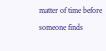matter of time before someone finds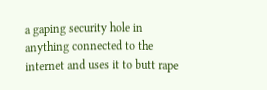a gaping security hole in anything connected to the internet and uses it to butt rape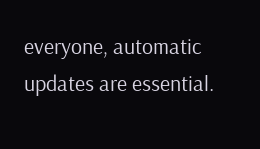everyone, automatic updates are essential.